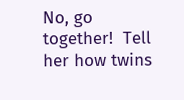No, go together!  Tell her how twins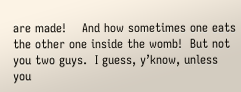are made!    And how sometimes one eats the other one inside the womb!  But not you two guys.  I guess, y’know, unless you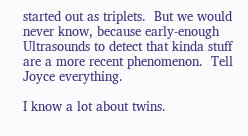started out as triplets.  But we would never know, because early-enough Ultrasounds to detect that kinda stuff are a more recent phenomenon.  Tell Joyce everything.

I know a lot about twins.